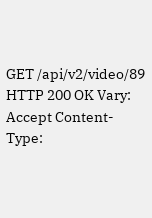GET /api/v2/video/89
HTTP 200 OK Vary: Accept Content-Type: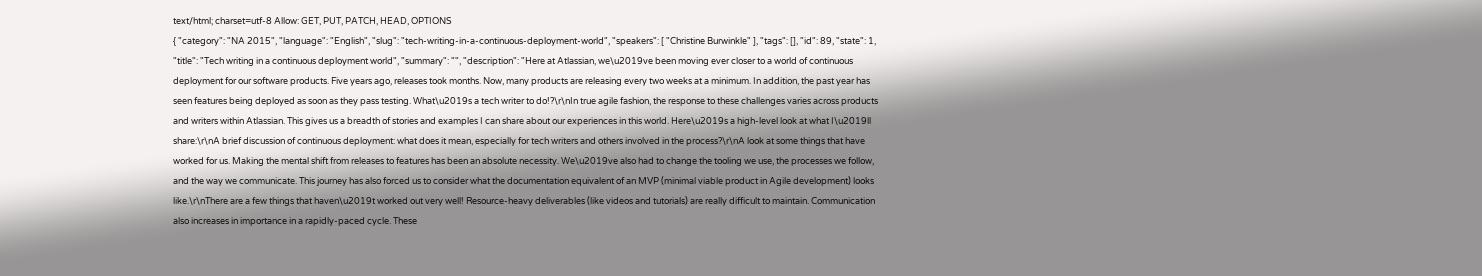text/html; charset=utf-8 Allow: GET, PUT, PATCH, HEAD, OPTIONS
{ "category": "NA 2015", "language": "English", "slug": "tech-writing-in-a-continuous-deployment-world", "speakers": [ "Christine Burwinkle" ], "tags": [], "id": 89, "state": 1, "title": "Tech writing in a continuous deployment world", "summary": "", "description": "Here at Atlassian, we\u2019ve been moving ever closer to a world of continuous deployment for our software products. Five years ago, releases took months. Now, many products are releasing every two weeks at a minimum. In addition, the past year has seen features being deployed as soon as they pass testing. What\u2019s a tech writer to do!?\r\nIn true agile fashion, the response to these challenges varies across products and writers within Atlassian. This gives us a breadth of stories and examples I can share about our experiences in this world. Here\u2019s a high-level look at what I\u2019ll share:\r\nA brief discussion of continuous deployment: what does it mean, especially for tech writers and others involved in the process?\r\nA look at some things that have worked for us. Making the mental shift from releases to features has been an absolute necessity. We\u2019ve also had to change the tooling we use, the processes we follow, and the way we communicate. This journey has also forced us to consider what the documentation equivalent of an MVP (minimal viable product in Agile development) looks like.\r\nThere are a few things that haven\u2019t worked out very well! Resource-heavy deliverables (like videos and tutorials) are really difficult to maintain. Communication also increases in importance in a rapidly-paced cycle. These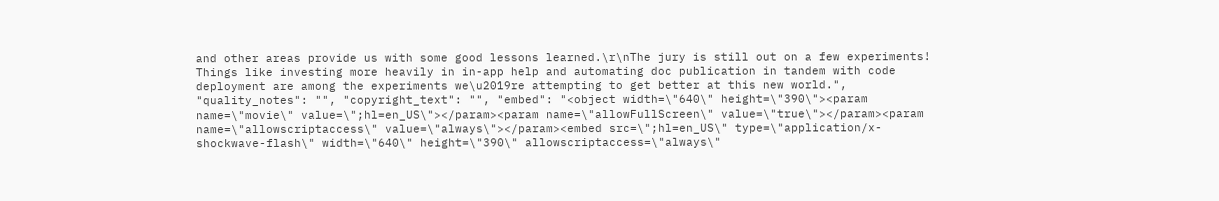and other areas provide us with some good lessons learned.\r\nThe jury is still out on a few experiments! Things like investing more heavily in in-app help and automating doc publication in tandem with code deployment are among the experiments we\u2019re attempting to get better at this new world.", "quality_notes": "", "copyright_text": "", "embed": "<object width=\"640\" height=\"390\"><param name=\"movie\" value=\";hl=en_US\"></param><param name=\"allowFullScreen\" value=\"true\"></param><param name=\"allowscriptaccess\" value=\"always\"></param><embed src=\";hl=en_US\" type=\"application/x-shockwave-flash\" width=\"640\" height=\"390\" allowscriptaccess=\"always\"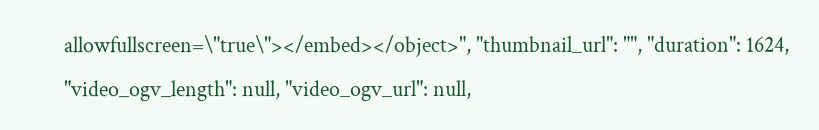allowfullscreen=\"true\"></embed></object>", "thumbnail_url": "", "duration": 1624, "video_ogv_length": null, "video_ogv_url": null,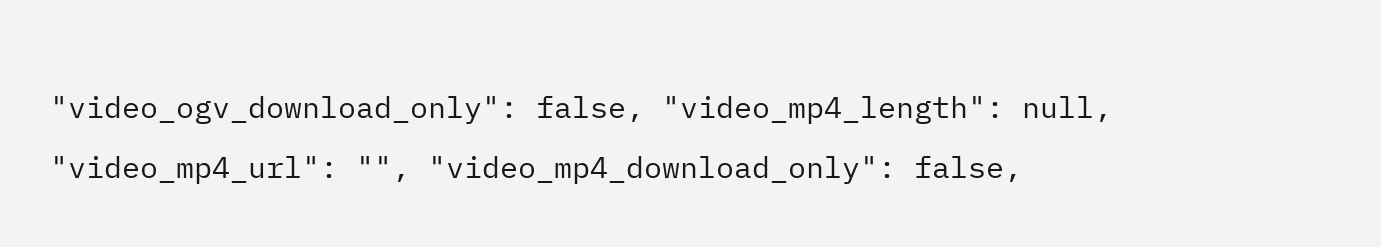"video_ogv_download_only": false, "video_mp4_length": null, "video_mp4_url": "", "video_mp4_download_only": false,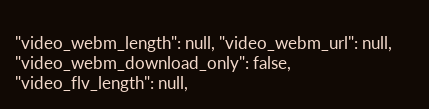"video_webm_length": null, "video_webm_url": null, "video_webm_download_only": false, "video_flv_length": null,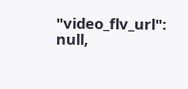"video_flv_url": null,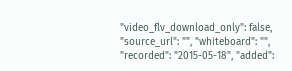"video_flv_download_only": false, "source_url": "", "whiteboard": "", "recorded": "2015-05-18", "added":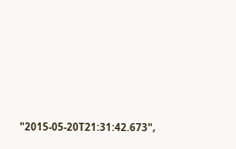"2015-05-20T21:31:42.673",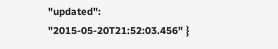"updated": "2015-05-20T21:52:03.456" }